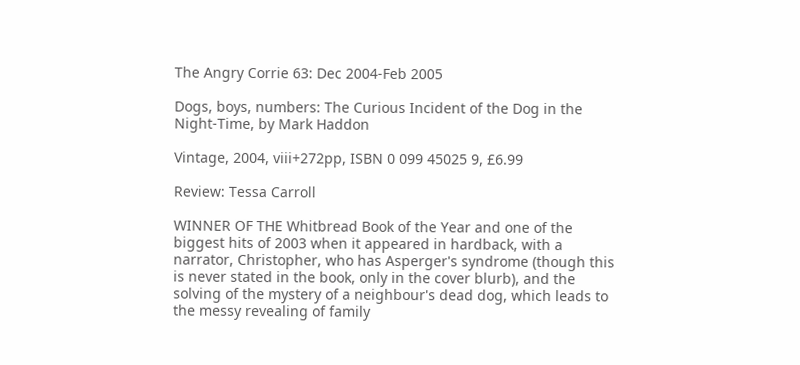The Angry Corrie 63: Dec 2004-Feb 2005

Dogs, boys, numbers: The Curious Incident of the Dog in the Night-Time, by Mark Haddon

Vintage, 2004, viii+272pp, ISBN 0 099 45025 9, £6.99

Review: Tessa Carroll

WINNER OF THE Whitbread Book of the Year and one of the biggest hits of 2003 when it appeared in hardback, with a narrator, Christopher, who has Asperger's syndrome (though this is never stated in the book, only in the cover blurb), and the solving of the mystery of a neighbour's dead dog, which leads to the messy revealing of family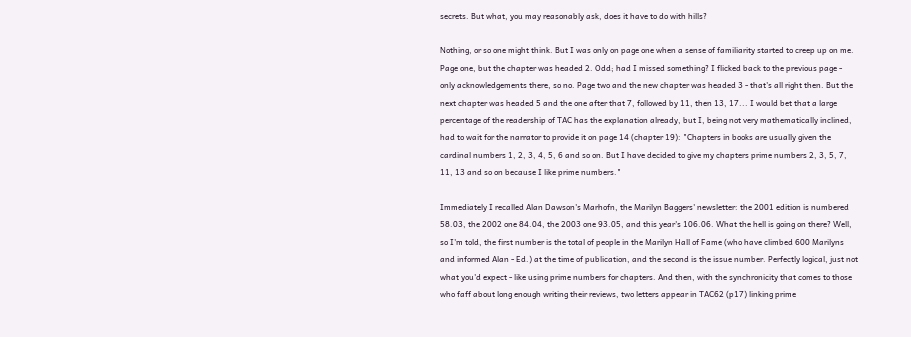secrets. But what, you may reasonably ask, does it have to do with hills?

Nothing, or so one might think. But I was only on page one when a sense of familiarity started to creep up on me. Page one, but the chapter was headed 2. Odd; had I missed something? I flicked back to the previous page - only acknowledgements there, so no. Page two and the new chapter was headed 3 - that's all right then. But the next chapter was headed 5 and the one after that 7, followed by 11, then 13, 17... I would bet that a large percentage of the readership of TAC has the explanation already, but I, being not very mathematically inclined, had to wait for the narrator to provide it on page 14 (chapter 19): "Chapters in books are usually given the cardinal numbers 1, 2, 3, 4, 5, 6 and so on. But I have decided to give my chapters prime numbers 2, 3, 5, 7, 11, 13 and so on because I like prime numbers."

Immediately I recalled Alan Dawson's Marhofn, the Marilyn Baggers' newsletter: the 2001 edition is numbered 58.03, the 2002 one 84.04, the 2003 one 93.05, and this year's 106.06. What the hell is going on there? Well, so I'm told, the first number is the total of people in the Marilyn Hall of Fame (who have climbed 600 Marilyns and informed Alan - Ed.) at the time of publication, and the second is the issue number. Perfectly logical, just not what you'd expect - like using prime numbers for chapters. And then, with the synchronicity that comes to those who faff about long enough writing their reviews, two letters appear in TAC62 (p17) linking prime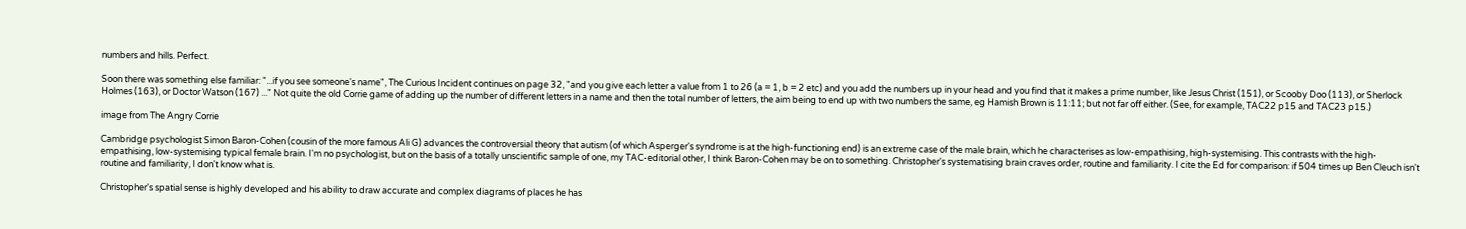numbers and hills. Perfect.

Soon there was something else familiar: "...if you see someone's name", The Curious Incident continues on page 32, "and you give each letter a value from 1 to 26 (a = 1, b = 2 etc) and you add the numbers up in your head and you find that it makes a prime number, like Jesus Christ (151), or Scooby Doo (113), or Sherlock Holmes (163), or Doctor Watson (167) ..." Not quite the old Corrie game of adding up the number of different letters in a name and then the total number of letters, the aim being to end up with two numbers the same, eg Hamish Brown is 11:11; but not far off either. (See, for example, TAC22 p15 and TAC23 p15.)

image from The Angry Corrie

Cambridge psychologist Simon Baron-Cohen (cousin of the more famous Ali G) advances the controversial theory that autism (of which Asperger's syndrome is at the high-functioning end) is an extreme case of the male brain, which he characterises as low-empathising, high-systemising. This contrasts with the high-empathising, low-systemising typical female brain. I'm no psychologist, but on the basis of a totally unscientific sample of one, my TAC-editorial other, I think Baron-Cohen may be on to something. Christopher's systematising brain craves order, routine and familiarity. I cite the Ed for comparison: if 504 times up Ben Cleuch isn't routine and familiarity, I don't know what is.

Christopher's spatial sense is highly developed and his ability to draw accurate and complex diagrams of places he has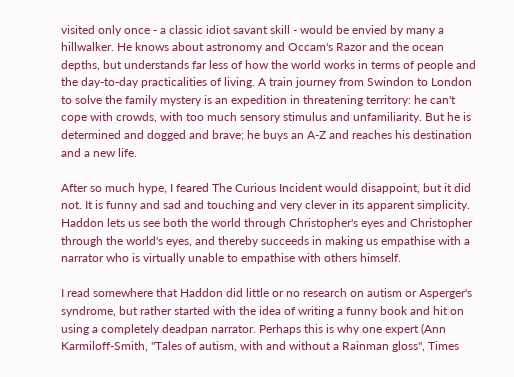visited only once - a classic idiot savant skill - would be envied by many a hillwalker. He knows about astronomy and Occam's Razor and the ocean depths, but understands far less of how the world works in terms of people and the day-to-day practicalities of living. A train journey from Swindon to London to solve the family mystery is an expedition in threatening territory: he can't cope with crowds, with too much sensory stimulus and unfamiliarity. But he is determined and dogged and brave; he buys an A-Z and reaches his destination and a new life.

After so much hype, I feared The Curious Incident would disappoint, but it did not. It is funny and sad and touching and very clever in its apparent simplicity. Haddon lets us see both the world through Christopher's eyes and Christopher through the world's eyes, and thereby succeeds in making us empathise with a narrator who is virtually unable to empathise with others himself.

I read somewhere that Haddon did little or no research on autism or Asperger's syndrome, but rather started with the idea of writing a funny book and hit on using a completely deadpan narrator. Perhaps this is why one expert (Ann Karmiloff-Smith, "Tales of autism, with and without a Rainman gloss", Times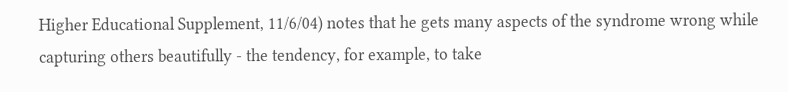Higher Educational Supplement, 11/6/04) notes that he gets many aspects of the syndrome wrong while capturing others beautifully - the tendency, for example, to take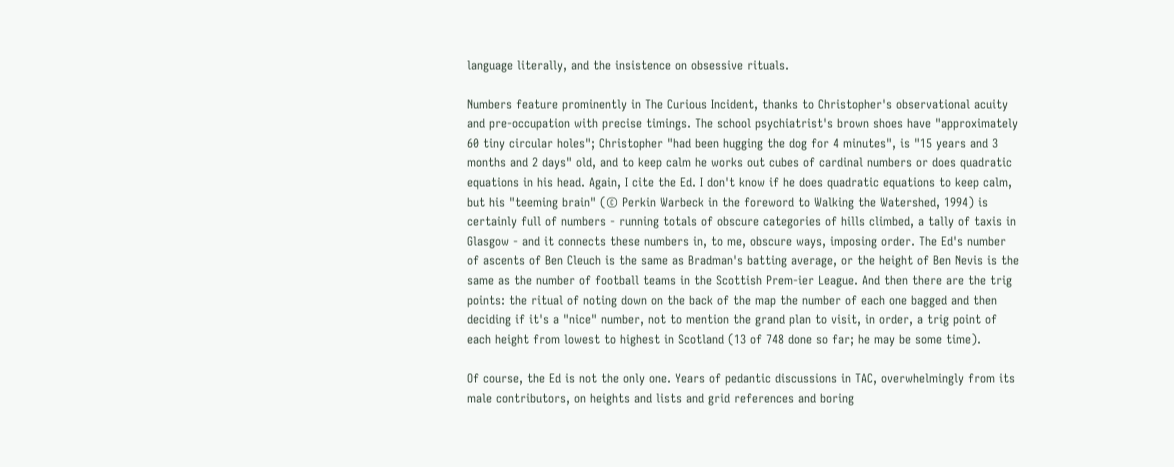language literally, and the insistence on obsessive rituals.

Numbers feature prominently in The Curious Incident, thanks to Christopher's observational acuity and pre-occupation with precise timings. The school psychiatrist's brown shoes have "approximately 60 tiny circular holes"; Christopher "had been hugging the dog for 4 minutes", is "15 years and 3 months and 2 days" old, and to keep calm he works out cubes of cardinal numbers or does quadratic equations in his head. Again, I cite the Ed. I don't know if he does quadratic equations to keep calm, but his "teeming brain" (© Perkin Warbeck in the foreword to Walking the Watershed, 1994) is certainly full of numbers - running totals of obscure categories of hills climbed, a tally of taxis in Glasgow - and it connects these numbers in, to me, obscure ways, imposing order. The Ed's number of ascents of Ben Cleuch is the same as Bradman's batting average, or the height of Ben Nevis is the same as the number of football teams in the Scottish Prem-ier League. And then there are the trig points: the ritual of noting down on the back of the map the number of each one bagged and then deciding if it's a "nice" number, not to mention the grand plan to visit, in order, a trig point of each height from lowest to highest in Scotland (13 of 748 done so far; he may be some time).

Of course, the Ed is not the only one. Years of pedantic discussions in TAC, overwhelmingly from its male contributors, on heights and lists and grid references and boring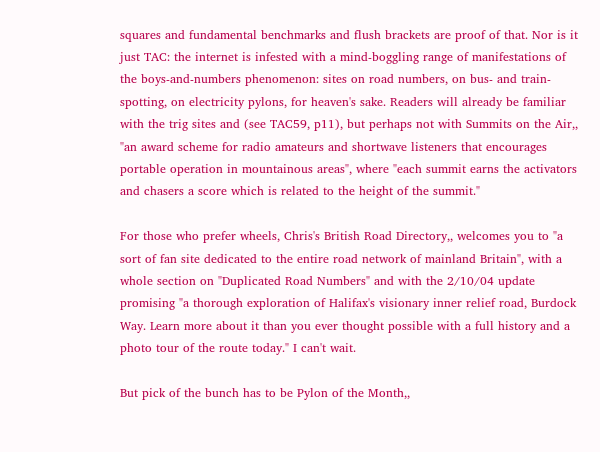squares and fundamental benchmarks and flush brackets are proof of that. Nor is it just TAC: the internet is infested with a mind-boggling range of manifestations of the boys-and-numbers phenomenon: sites on road numbers, on bus- and train-spotting, on electricity pylons, for heaven's sake. Readers will already be familiar with the trig sites and (see TAC59, p11), but perhaps not with Summits on the Air,, "an award scheme for radio amateurs and shortwave listeners that encourages portable operation in mountainous areas", where "each summit earns the activators and chasers a score which is related to the height of the summit."

For those who prefer wheels, Chris's British Road Directory,, welcomes you to "a sort of fan site dedicated to the entire road network of mainland Britain", with a whole section on "Duplicated Road Numbers" and with the 2/10/04 update promising "a thorough exploration of Halifax's visionary inner relief road, Burdock Way. Learn more about it than you ever thought possible with a full history and a photo tour of the route today." I can't wait.

But pick of the bunch has to be Pylon of the Month,,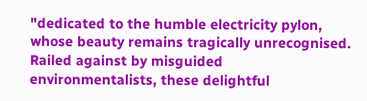"dedicated to the humble electricity pylon, whose beauty remains tragically unrecognised. Railed against by misguided environmentalists, these delightful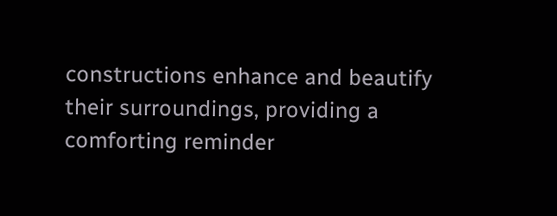constructions enhance and beautify their surroundings, providing a comforting reminder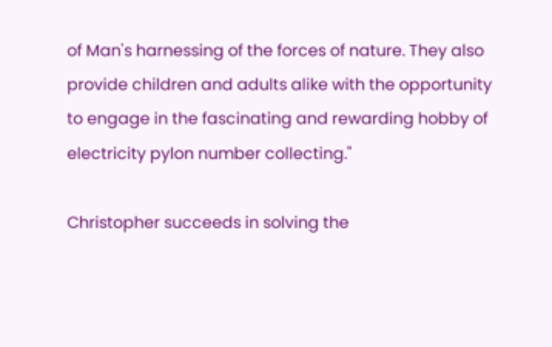of Man's harnessing of the forces of nature. They also provide children and adults alike with the opportunity to engage in the fascinating and rewarding hobby of electricity pylon number collecting."

Christopher succeeds in solving the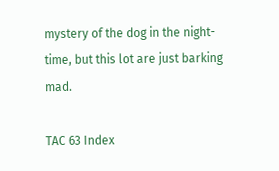mystery of the dog in the night-time, but this lot are just barking mad.

TAC 63 Index